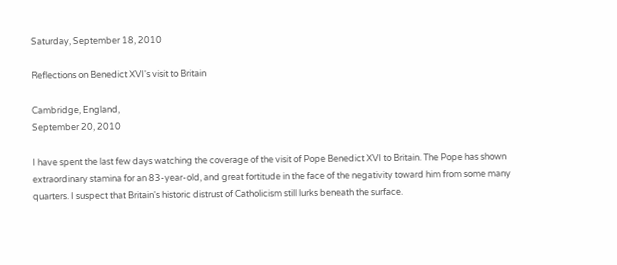Saturday, September 18, 2010

Reflections on Benedict XVI's visit to Britain

Cambridge, England,
September 20, 2010

I have spent the last few days watching the coverage of the visit of Pope Benedict XVI to Britain. The Pope has shown extraordinary stamina for an 83-year-old, and great fortitude in the face of the negativity toward him from some many quarters. I suspect that Britain's historic distrust of Catholicism still lurks beneath the surface.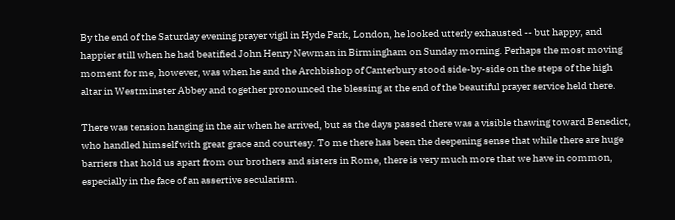By the end of the Saturday evening prayer vigil in Hyde Park, London, he looked utterly exhausted -- but happy, and happier still when he had beatified John Henry Newman in Birmingham on Sunday morning. Perhaps the most moving moment for me, however, was when he and the Archbishop of Canterbury stood side-by-side on the steps of the high altar in Westminster Abbey and together pronounced the blessing at the end of the beautiful prayer service held there.

There was tension hanging in the air when he arrived, but as the days passed there was a visible thawing toward Benedict, who handled himself with great grace and courtesy. To me there has been the deepening sense that while there are huge barriers that hold us apart from our brothers and sisters in Rome, there is very much more that we have in common, especially in the face of an assertive secularism.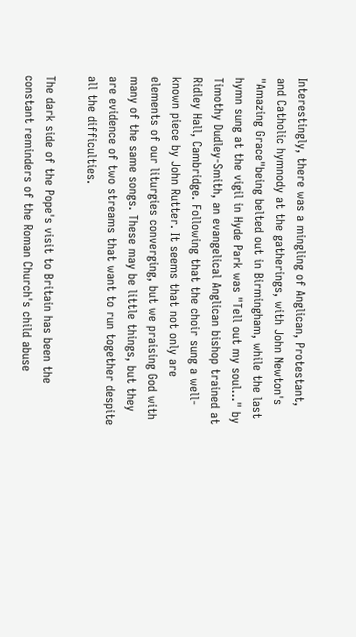Interestingly, there was a mingling of Anglican, Protestant, and Catholic hymnody at the gatherings, with John Newton's "Amazing Grace"being belted out in Birmingham, while the last hymn sung at the vigil in Hyde Park was "Tell out my soul..." by Timothy Dudley-Smith, an evangelical Anglican bishop trained at Ridley Hall, Cambridge. Following that the choir sung a well-known piece by John Rutter. It seems that not only are elements of our liturgies converging, but we praising God with many of the same songs. These may be little things, but they are evidence of two streams that want to run together despite all the difficulties.

The dark side of the Pope's visit to Britain has been the constant reminders of the Roman Church's child abuse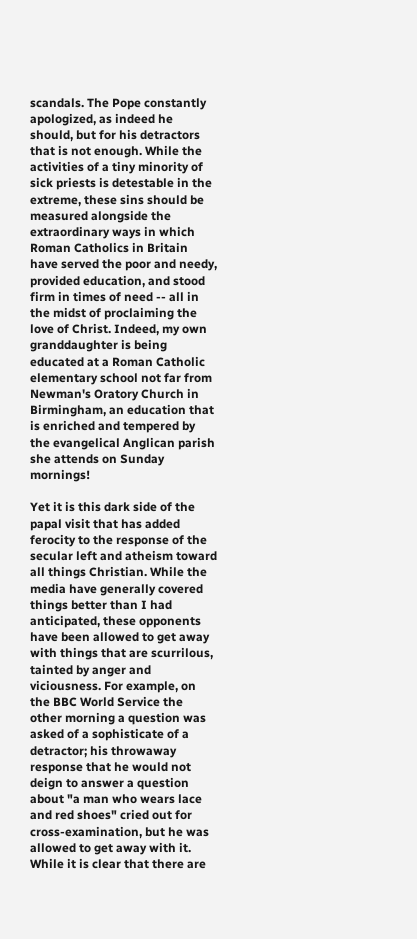scandals. The Pope constantly apologized, as indeed he should, but for his detractors that is not enough. While the activities of a tiny minority of sick priests is detestable in the extreme, these sins should be measured alongside the extraordinary ways in which Roman Catholics in Britain have served the poor and needy, provided education, and stood firm in times of need -- all in the midst of proclaiming the love of Christ. Indeed, my own granddaughter is being educated at a Roman Catholic elementary school not far from Newman's Oratory Church in Birmingham, an education that is enriched and tempered by the evangelical Anglican parish she attends on Sunday mornings!

Yet it is this dark side of the papal visit that has added ferocity to the response of the secular left and atheism toward all things Christian. While the media have generally covered things better than I had anticipated, these opponents have been allowed to get away with things that are scurrilous, tainted by anger and viciousness. For example, on the BBC World Service the other morning a question was asked of a sophisticate of a detractor; his throwaway response that he would not deign to answer a question about "a man who wears lace and red shoes" cried out for cross-examination, but he was allowed to get away with it. While it is clear that there are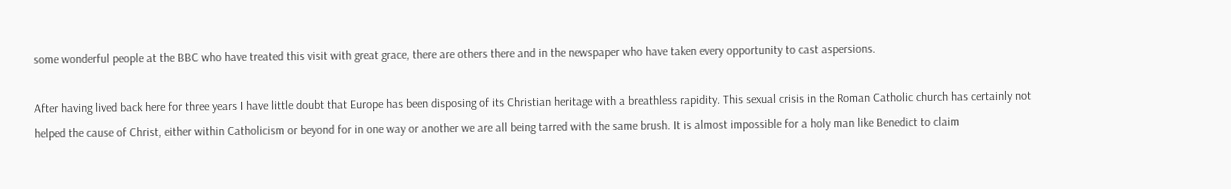some wonderful people at the BBC who have treated this visit with great grace, there are others there and in the newspaper who have taken every opportunity to cast aspersions.

After having lived back here for three years I have little doubt that Europe has been disposing of its Christian heritage with a breathless rapidity. This sexual crisis in the Roman Catholic church has certainly not helped the cause of Christ, either within Catholicism or beyond for in one way or another we are all being tarred with the same brush. It is almost impossible for a holy man like Benedict to claim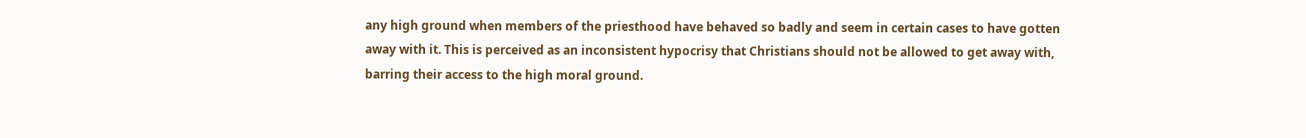any high ground when members of the priesthood have behaved so badly and seem in certain cases to have gotten away with it. This is perceived as an inconsistent hypocrisy that Christians should not be allowed to get away with, barring their access to the high moral ground.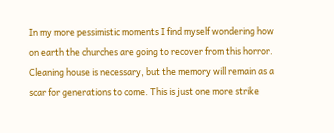In my more pessimistic moments I find myself wondering how on earth the churches are going to recover from this horror. Cleaning house is necessary, but the memory will remain as a scar for generations to come. This is just one more strike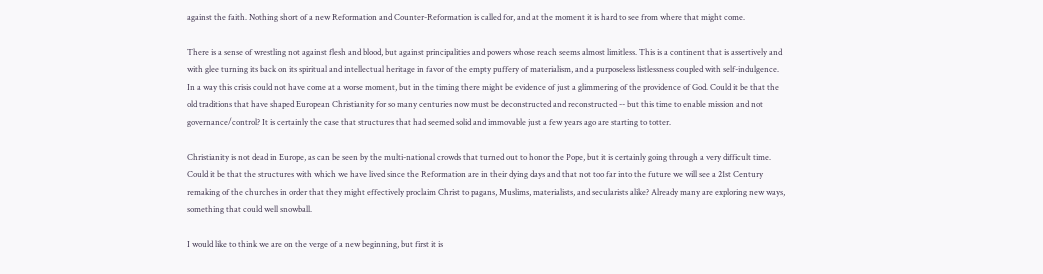against the faith. Nothing short of a new Reformation and Counter-Reformation is called for, and at the moment it is hard to see from where that might come.

There is a sense of wrestling not against flesh and blood, but against principalities and powers whose reach seems almost limitless. This is a continent that is assertively and with glee turning its back on its spiritual and intellectual heritage in favor of the empty puffery of materialism, and a purposeless listlessness coupled with self-indulgence. In a way this crisis could not have come at a worse moment, but in the timing there might be evidence of just a glimmering of the providence of God. Could it be that the old traditions that have shaped European Christianity for so many centuries now must be deconstructed and reconstructed -- but this time to enable mission and not governance/control? It is certainly the case that structures that had seemed solid and immovable just a few years ago are starting to totter.

Christianity is not dead in Europe, as can be seen by the multi-national crowds that turned out to honor the Pope, but it is certainly going through a very difficult time. Could it be that the structures with which we have lived since the Reformation are in their dying days and that not too far into the future we will see a 21st Century remaking of the churches in order that they might effectively proclaim Christ to pagans, Muslims, materialists, and secularists alike? Already many are exploring new ways, something that could well snowball.

I would like to think we are on the verge of a new beginning, but first it is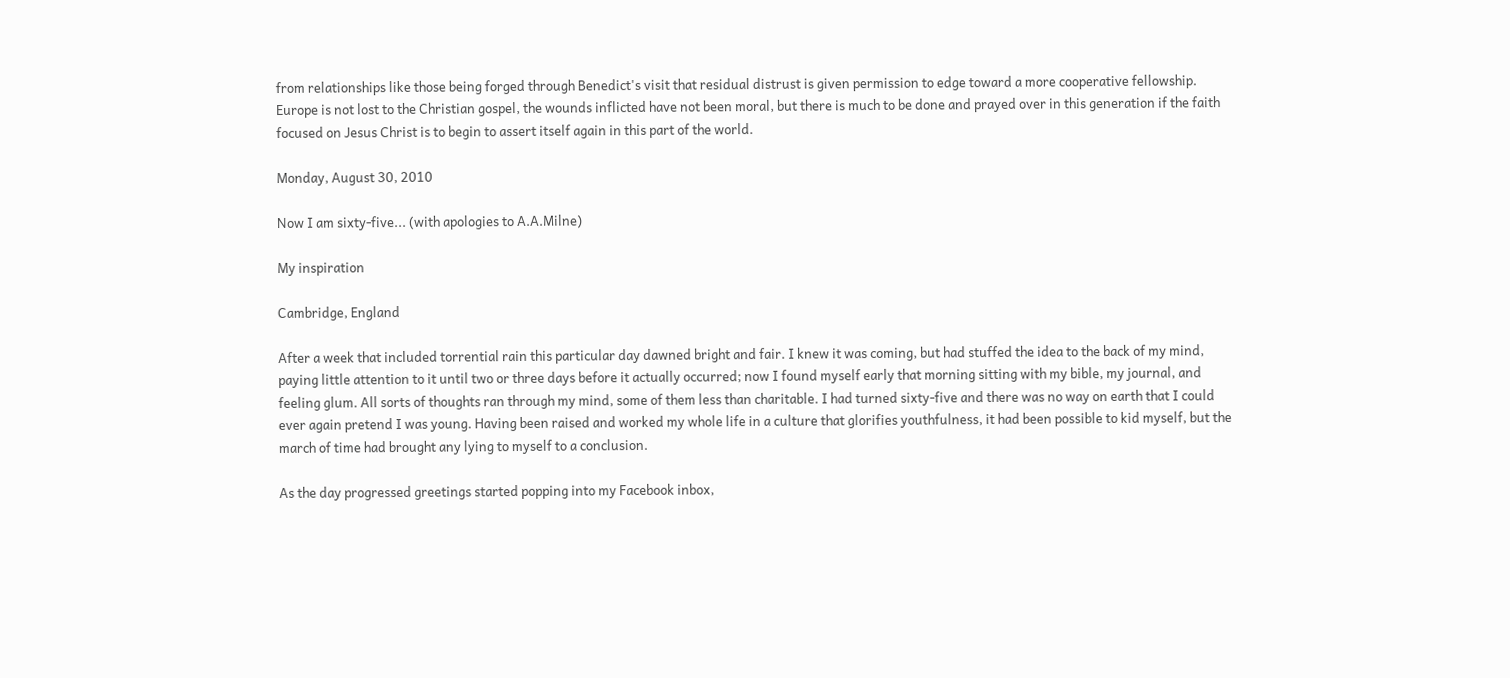from relationships like those being forged through Benedict's visit that residual distrust is given permission to edge toward a more cooperative fellowship. Europe is not lost to the Christian gospel, the wounds inflicted have not been moral, but there is much to be done and prayed over in this generation if the faith focused on Jesus Christ is to begin to assert itself again in this part of the world.

Monday, August 30, 2010

Now I am sixty-five... (with apologies to A.A.Milne)

My inspiration

Cambridge, England

After a week that included torrential rain this particular day dawned bright and fair. I knew it was coming, but had stuffed the idea to the back of my mind, paying little attention to it until two or three days before it actually occurred; now I found myself early that morning sitting with my bible, my journal, and feeling glum. All sorts of thoughts ran through my mind, some of them less than charitable. I had turned sixty-five and there was no way on earth that I could ever again pretend I was young. Having been raised and worked my whole life in a culture that glorifies youthfulness, it had been possible to kid myself, but the march of time had brought any lying to myself to a conclusion.

As the day progressed greetings started popping into my Facebook inbox,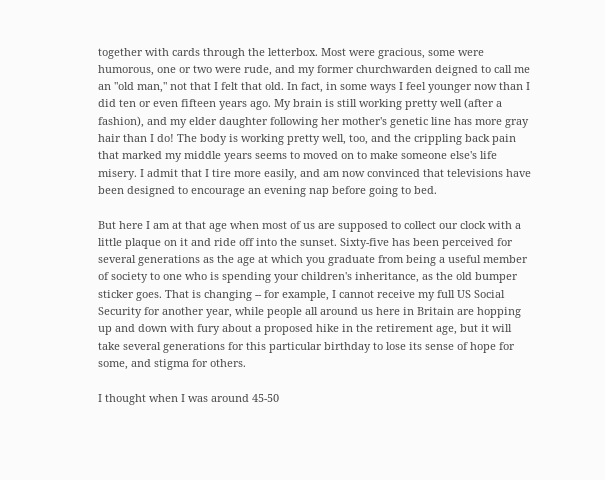together with cards through the letterbox. Most were gracious, some were humorous, one or two were rude, and my former churchwarden deigned to call me an "old man," not that I felt that old. In fact, in some ways I feel younger now than I did ten or even fifteen years ago. My brain is still working pretty well (after a fashion), and my elder daughter following her mother's genetic line has more gray hair than I do! The body is working pretty well, too, and the crippling back pain that marked my middle years seems to moved on to make someone else's life misery. I admit that I tire more easily, and am now convinced that televisions have been designed to encourage an evening nap before going to bed.

But here I am at that age when most of us are supposed to collect our clock with a little plaque on it and ride off into the sunset. Sixty-five has been perceived for several generations as the age at which you graduate from being a useful member of society to one who is spending your children's inheritance, as the old bumper sticker goes. That is changing -- for example, I cannot receive my full US Social Security for another year, while people all around us here in Britain are hopping up and down with fury about a proposed hike in the retirement age, but it will take several generations for this particular birthday to lose its sense of hope for some, and stigma for others.

I thought when I was around 45-50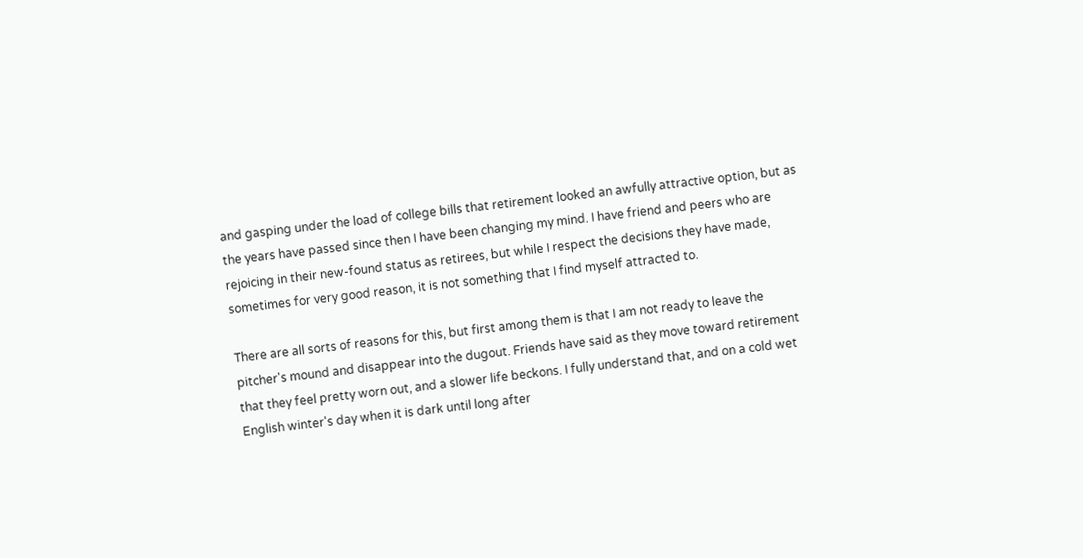and gasping under the load of college bills that retirement looked an awfully attractive option, but as the years have passed since then I have been changing my mind. I have friend and peers who are rejoicing in their new-found status as retirees, but while I respect the decisions they have made, sometimes for very good reason, it is not something that I find myself attracted to.

There are all sorts of reasons for this, but first among them is that I am not ready to leave the pitcher's mound and disappear into the dugout. Friends have said as they move toward retirement that they feel pretty worn out, and a slower life beckons. I fully understand that, and on a cold wet English winter's day when it is dark until long after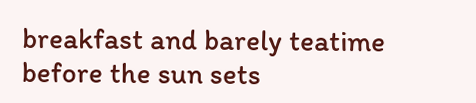breakfast and barely teatime before the sun sets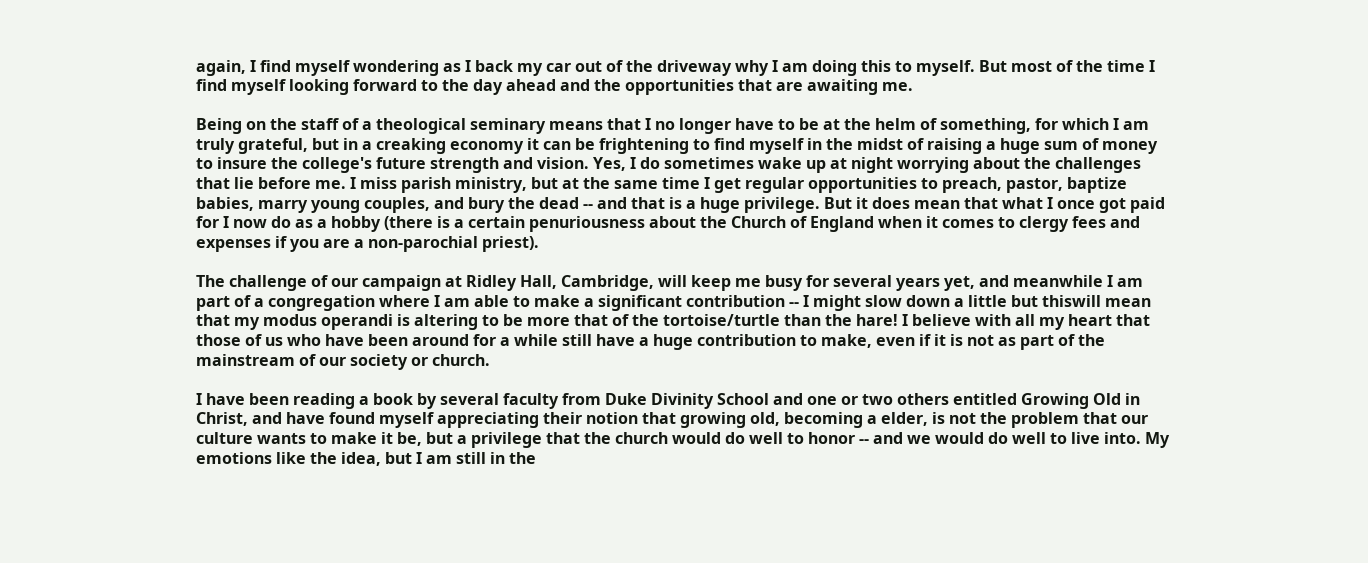again, I find myself wondering as I back my car out of the driveway why I am doing this to myself. But most of the time I find myself looking forward to the day ahead and the opportunities that are awaiting me.

Being on the staff of a theological seminary means that I no longer have to be at the helm of something, for which I am truly grateful, but in a creaking economy it can be frightening to find myself in the midst of raising a huge sum of money to insure the college's future strength and vision. Yes, I do sometimes wake up at night worrying about the challenges that lie before me. I miss parish ministry, but at the same time I get regular opportunities to preach, pastor, baptize babies, marry young couples, and bury the dead -- and that is a huge privilege. But it does mean that what I once got paid for I now do as a hobby (there is a certain penuriousness about the Church of England when it comes to clergy fees and expenses if you are a non-parochial priest).

The challenge of our campaign at Ridley Hall, Cambridge, will keep me busy for several years yet, and meanwhile I am part of a congregation where I am able to make a significant contribution -- I might slow down a little but thiswill mean that my modus operandi is altering to be more that of the tortoise/turtle than the hare! I believe with all my heart that those of us who have been around for a while still have a huge contribution to make, even if it is not as part of the mainstream of our society or church.

I have been reading a book by several faculty from Duke Divinity School and one or two others entitled Growing Old in Christ, and have found myself appreciating their notion that growing old, becoming a elder, is not the problem that our culture wants to make it be, but a privilege that the church would do well to honor -- and we would do well to live into. My emotions like the idea, but I am still in the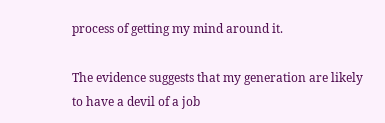process of getting my mind around it.

The evidence suggests that my generation are likely to have a devil of a job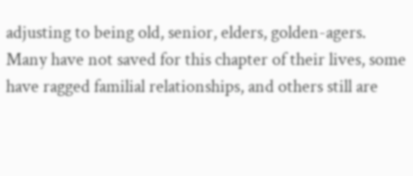adjusting to being old, senior, elders, golden-agers. Many have not saved for this chapter of their lives, some have ragged familial relationships, and others still are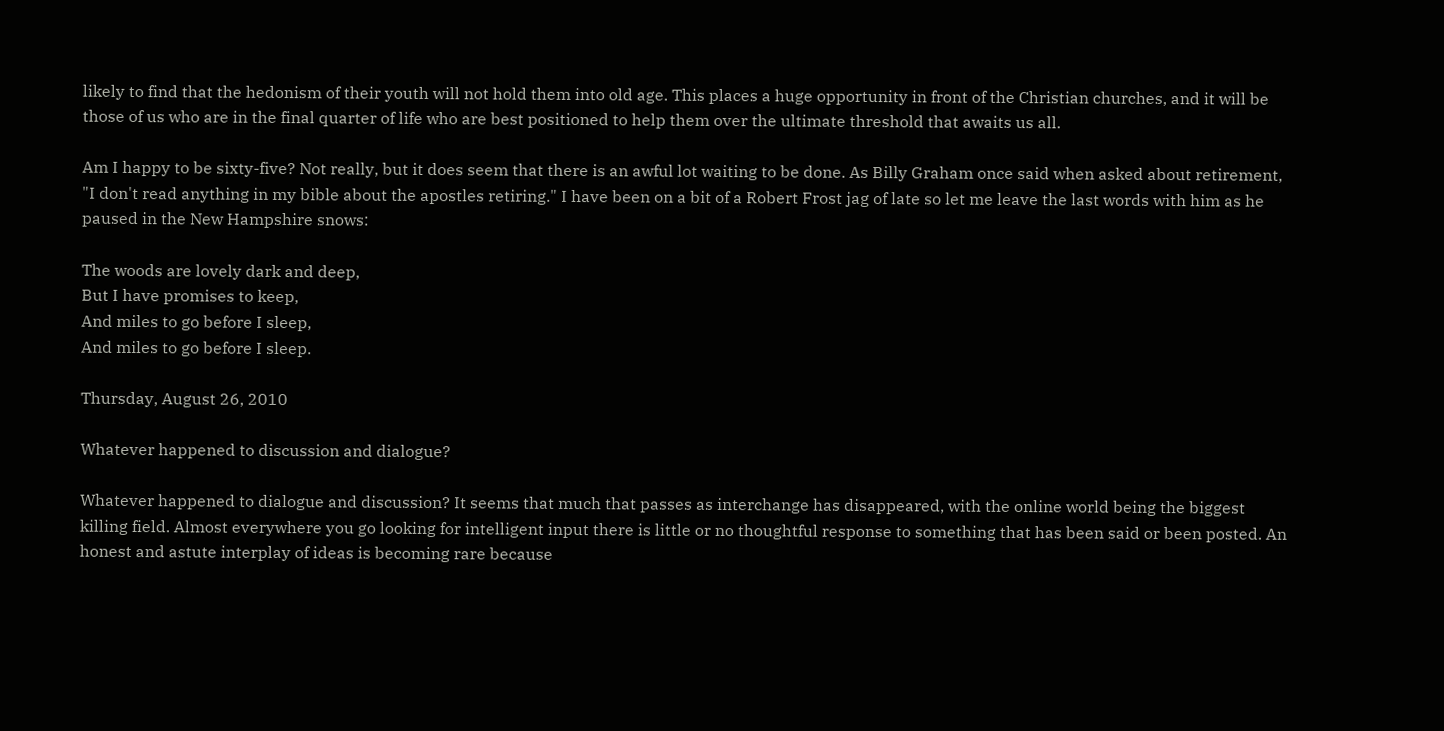likely to find that the hedonism of their youth will not hold them into old age. This places a huge opportunity in front of the Christian churches, and it will be those of us who are in the final quarter of life who are best positioned to help them over the ultimate threshold that awaits us all.

Am I happy to be sixty-five? Not really, but it does seem that there is an awful lot waiting to be done. As Billy Graham once said when asked about retirement, "I don't read anything in my bible about the apostles retiring." I have been on a bit of a Robert Frost jag of late so let me leave the last words with him as he paused in the New Hampshire snows:

The woods are lovely dark and deep,
But I have promises to keep,
And miles to go before I sleep,
And miles to go before I sleep.

Thursday, August 26, 2010

Whatever happened to discussion and dialogue?

Whatever happened to dialogue and discussion? It seems that much that passes as interchange has disappeared, with the online world being the biggest killing field. Almost everywhere you go looking for intelligent input there is little or no thoughtful response to something that has been said or been posted. An honest and astute interplay of ideas is becoming rare because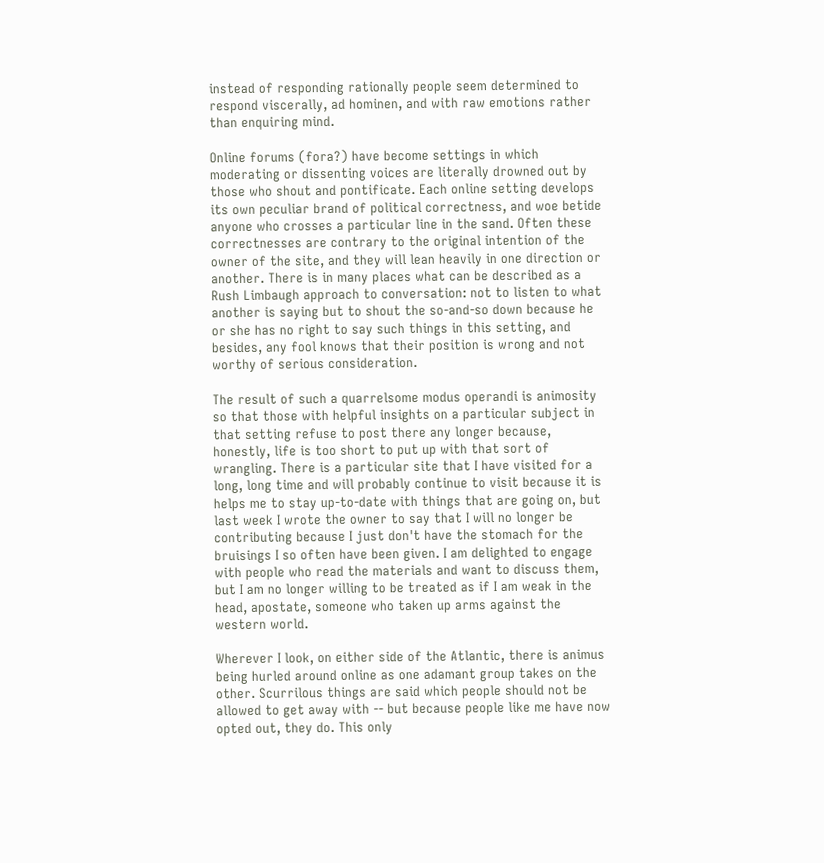instead of responding rationally people seem determined to respond viscerally, ad hominen, and with raw emotions rather than enquiring mind.

Online forums (fora?) have become settings in which moderating or dissenting voices are literally drowned out by those who shout and pontificate. Each online setting develops its own peculiar brand of political correctness, and woe betide anyone who crosses a particular line in the sand. Often these correctnesses are contrary to the original intention of the owner of the site, and they will lean heavily in one direction or another. There is in many places what can be described as a Rush Limbaugh approach to conversation: not to listen to what another is saying but to shout the so-and-so down because he or she has no right to say such things in this setting, and besides, any fool knows that their position is wrong and not worthy of serious consideration.

The result of such a quarrelsome modus operandi is animosity so that those with helpful insights on a particular subject in that setting refuse to post there any longer because, honestly, life is too short to put up with that sort of wrangling. There is a particular site that I have visited for a long, long time and will probably continue to visit because it is helps me to stay up-to-date with things that are going on, but last week I wrote the owner to say that I will no longer be contributing because I just don't have the stomach for the bruisings I so often have been given. I am delighted to engage with people who read the materials and want to discuss them, but I am no longer willing to be treated as if I am weak in the head, apostate, someone who taken up arms against the western world.

Wherever I look, on either side of the Atlantic, there is animus being hurled around online as one adamant group takes on the other. Scurrilous things are said which people should not be allowed to get away with -- but because people like me have now opted out, they do. This only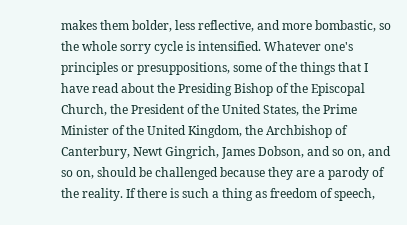makes them bolder, less reflective, and more bombastic, so the whole sorry cycle is intensified. Whatever one's principles or presuppositions, some of the things that I have read about the Presiding Bishop of the Episcopal Church, the President of the United States, the Prime Minister of the United Kingdom, the Archbishop of Canterbury, Newt Gingrich, James Dobson, and so on, and so on, should be challenged because they are a parody of the reality. If there is such a thing as freedom of speech,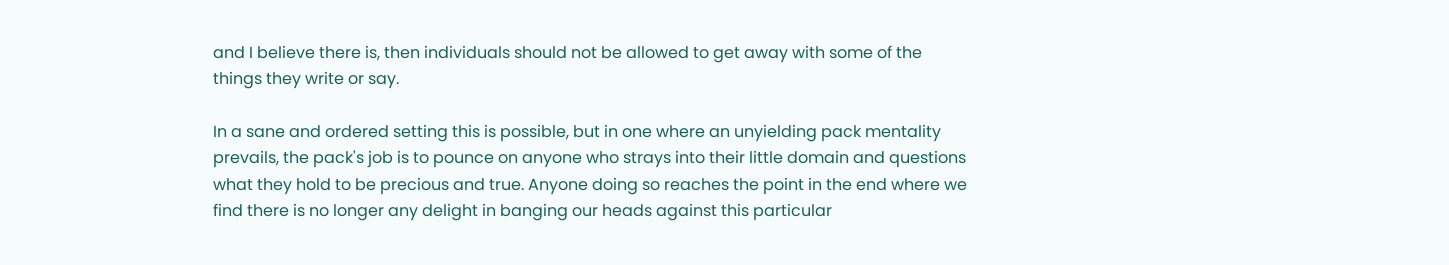and I believe there is, then individuals should not be allowed to get away with some of the things they write or say.

In a sane and ordered setting this is possible, but in one where an unyielding pack mentality prevails, the pack's job is to pounce on anyone who strays into their little domain and questions what they hold to be precious and true. Anyone doing so reaches the point in the end where we find there is no longer any delight in banging our heads against this particular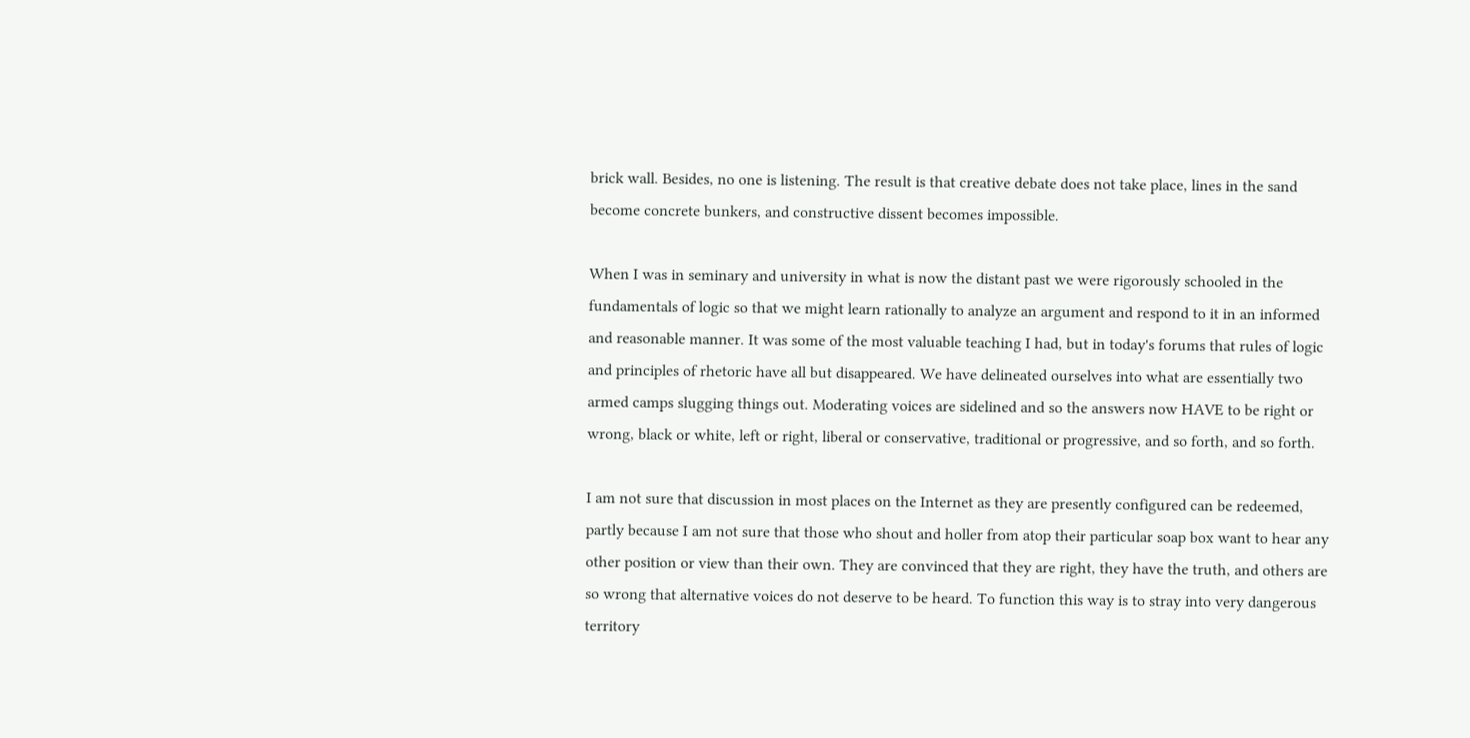brick wall. Besides, no one is listening. The result is that creative debate does not take place, lines in the sand become concrete bunkers, and constructive dissent becomes impossible.

When I was in seminary and university in what is now the distant past we were rigorously schooled in the fundamentals of logic so that we might learn rationally to analyze an argument and respond to it in an informed and reasonable manner. It was some of the most valuable teaching I had, but in today's forums that rules of logic and principles of rhetoric have all but disappeared. We have delineated ourselves into what are essentially two armed camps slugging things out. Moderating voices are sidelined and so the answers now HAVE to be right or wrong, black or white, left or right, liberal or conservative, traditional or progressive, and so forth, and so forth.

I am not sure that discussion in most places on the Internet as they are presently configured can be redeemed, partly because I am not sure that those who shout and holler from atop their particular soap box want to hear any other position or view than their own. They are convinced that they are right, they have the truth, and others are so wrong that alternative voices do not deserve to be heard. To function this way is to stray into very dangerous territory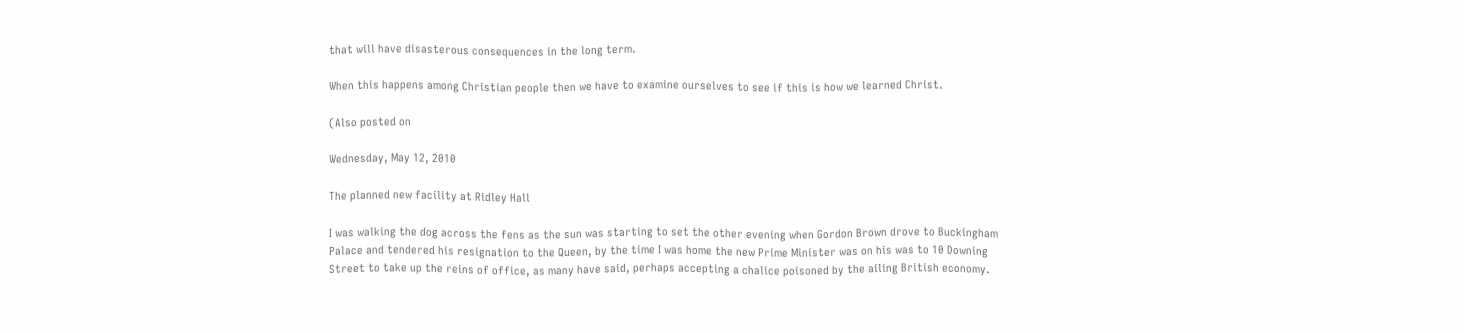that will have disasterous consequences in the long term.

When this happens among Christian people then we have to examine ourselves to see if this is how we learned Christ.

(Also posted on

Wednesday, May 12, 2010

The planned new facility at Ridley Hall

I was walking the dog across the fens as the sun was starting to set the other evening when Gordon Brown drove to Buckingham Palace and tendered his resignation to the Queen, by the time I was home the new Prime Minister was on his was to 10 Downing Street to take up the reins of office, as many have said, perhaps accepting a chalice poisoned by the ailing British economy.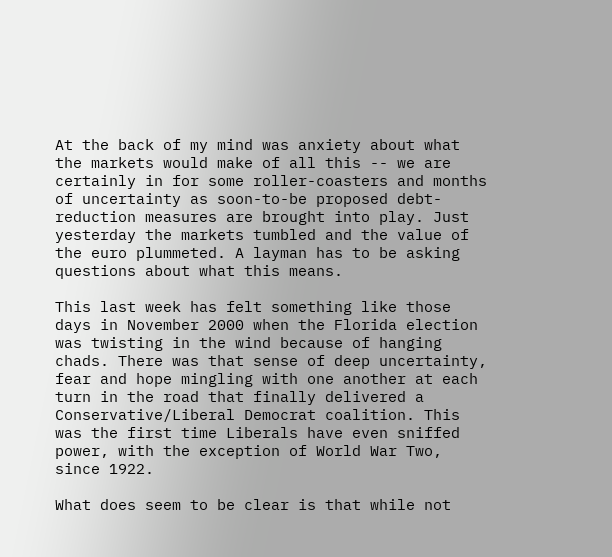At the back of my mind was anxiety about what the markets would make of all this -- we are certainly in for some roller-coasters and months of uncertainty as soon-to-be proposed debt-reduction measures are brought into play. Just yesterday the markets tumbled and the value of the euro plummeted. A layman has to be asking questions about what this means.

This last week has felt something like those days in November 2000 when the Florida election was twisting in the wind because of hanging chads. There was that sense of deep uncertainty, fear and hope mingling with one another at each turn in the road that finally delivered a Conservative/Liberal Democrat coalition. This was the first time Liberals have even sniffed power, with the exception of World War Two, since 1922.

What does seem to be clear is that while not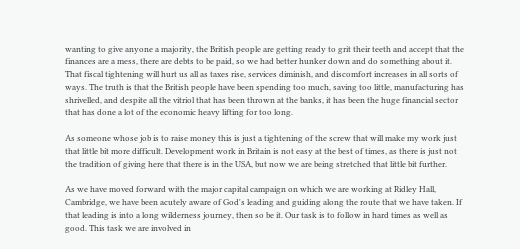wanting to give anyone a majority, the British people are getting ready to grit their teeth and accept that the finances are a mess, there are debts to be paid, so we had better hunker down and do something about it. That fiscal tightening will hurt us all as taxes rise, services diminish, and discomfort increases in all sorts of ways. The truth is that the British people have been spending too much, saving too little, manufacturing has shrivelled, and despite all the vitriol that has been thrown at the banks, it has been the huge financial sector that has done a lot of the economic heavy lifting for too long.

As someone whose job is to raise money this is just a tightening of the screw that will make my work just that little bit more difficult. Development work in Britain is not easy at the best of times, as there is just not the tradition of giving here that there is in the USA, but now we are being stretched that little bit further.

As we have moved forward with the major capital campaign on which we are working at Ridley Hall, Cambridge, we have been acutely aware of God's leading and guiding along the route that we have taken. If that leading is into a long wilderness journey, then so be it. Our task is to follow in hard times as well as good. This task we are involved in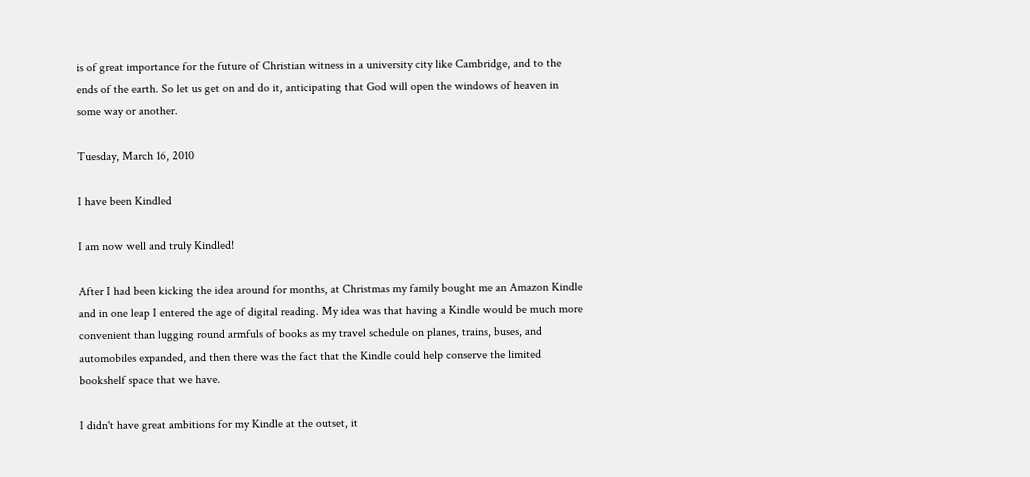is of great importance for the future of Christian witness in a university city like Cambridge, and to the ends of the earth. So let us get on and do it, anticipating that God will open the windows of heaven in some way or another.

Tuesday, March 16, 2010

I have been Kindled

I am now well and truly Kindled!

After I had been kicking the idea around for months, at Christmas my family bought me an Amazon Kindle and in one leap I entered the age of digital reading. My idea was that having a Kindle would be much more convenient than lugging round armfuls of books as my travel schedule on planes, trains, buses, and automobiles expanded, and then there was the fact that the Kindle could help conserve the limited bookshelf space that we have.

I didn't have great ambitions for my Kindle at the outset, it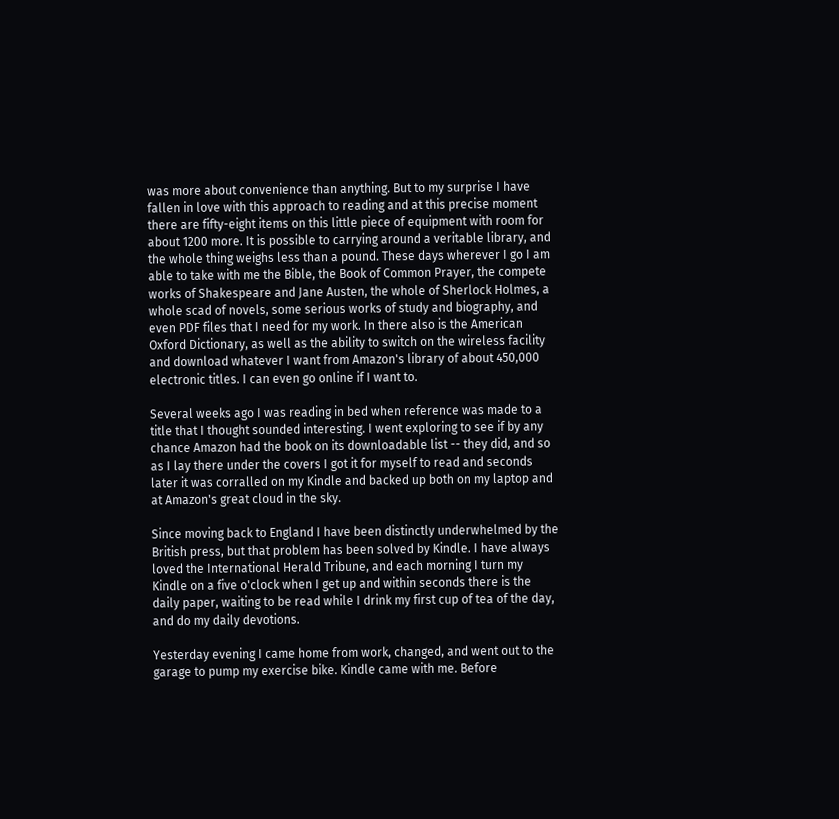was more about convenience than anything. But to my surprise I have fallen in love with this approach to reading and at this precise moment there are fifty-eight items on this little piece of equipment with room for about 1200 more. It is possible to carrying around a veritable library, and the whole thing weighs less than a pound. These days wherever I go I am able to take with me the Bible, the Book of Common Prayer, the compete works of Shakespeare and Jane Austen, the whole of Sherlock Holmes, a whole scad of novels, some serious works of study and biography, and even PDF files that I need for my work. In there also is the American Oxford Dictionary, as well as the ability to switch on the wireless facility and download whatever I want from Amazon's library of about 450,000 electronic titles. I can even go online if I want to.

Several weeks ago I was reading in bed when reference was made to a title that I thought sounded interesting. I went exploring to see if by any chance Amazon had the book on its downloadable list -- they did, and so as I lay there under the covers I got it for myself to read and seconds later it was corralled on my Kindle and backed up both on my laptop and at Amazon's great cloud in the sky.

Since moving back to England I have been distinctly underwhelmed by the British press, but that problem has been solved by Kindle. I have always loved the International Herald Tribune, and each morning I turn my Kindle on a five o'clock when I get up and within seconds there is the daily paper, waiting to be read while I drink my first cup of tea of the day, and do my daily devotions.

Yesterday evening I came home from work, changed, and went out to the garage to pump my exercise bike. Kindle came with me. Before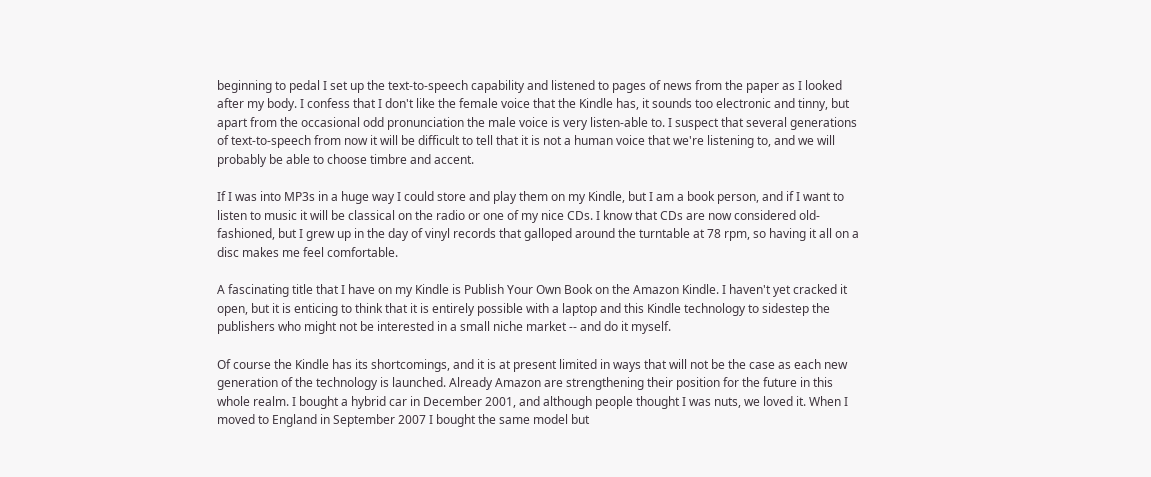beginning to pedal I set up the text-to-speech capability and listened to pages of news from the paper as I looked after my body. I confess that I don't like the female voice that the Kindle has, it sounds too electronic and tinny, but apart from the occasional odd pronunciation the male voice is very listen-able to. I suspect that several generations of text-to-speech from now it will be difficult to tell that it is not a human voice that we're listening to, and we will probably be able to choose timbre and accent.

If I was into MP3s in a huge way I could store and play them on my Kindle, but I am a book person, and if I want to listen to music it will be classical on the radio or one of my nice CDs. I know that CDs are now considered old-fashioned, but I grew up in the day of vinyl records that galloped around the turntable at 78 rpm, so having it all on a disc makes me feel comfortable.

A fascinating title that I have on my Kindle is Publish Your Own Book on the Amazon Kindle. I haven't yet cracked it open, but it is enticing to think that it is entirely possible with a laptop and this Kindle technology to sidestep the publishers who might not be interested in a small niche market -- and do it myself.

Of course the Kindle has its shortcomings, and it is at present limited in ways that will not be the case as each new generation of the technology is launched. Already Amazon are strengthening their position for the future in this whole realm. I bought a hybrid car in December 2001, and although people thought I was nuts, we loved it. When I moved to England in September 2007 I bought the same model but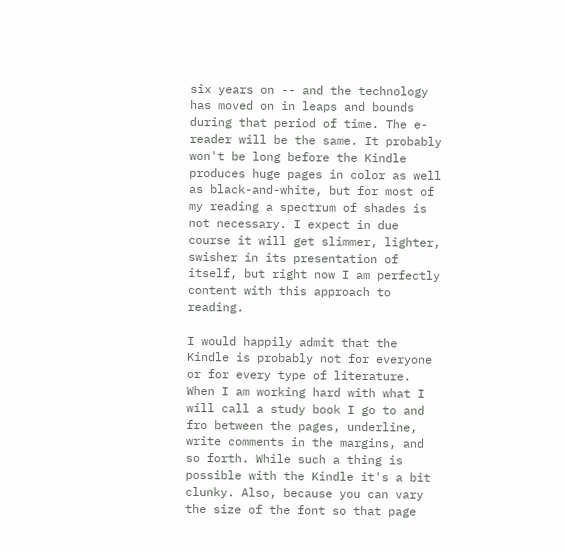six years on -- and the technology has moved on in leaps and bounds during that period of time. The e-reader will be the same. It probably won't be long before the Kindle produces huge pages in color as well as black-and-white, but for most of my reading a spectrum of shades is not necessary. I expect in due course it will get slimmer, lighter, swisher in its presentation of itself, but right now I am perfectly content with this approach to reading.

I would happily admit that the Kindle is probably not for everyone or for every type of literature. When I am working hard with what I will call a study book I go to and fro between the pages, underline, write comments in the margins, and so forth. While such a thing is possible with the Kindle it's a bit clunky. Also, because you can vary the size of the font so that page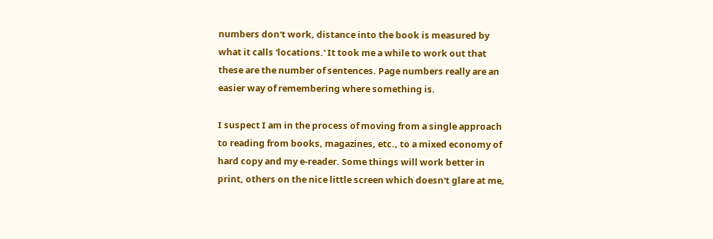numbers don't work, distance into the book is measured by what it calls 'locations.' It took me a while to work out that these are the number of sentences. Page numbers really are an easier way of remembering where something is.

I suspect I am in the process of moving from a single approach to reading from books, magazines, etc., to a mixed economy of hard copy and my e-reader. Some things will work better in print, others on the nice little screen which doesn't glare at me,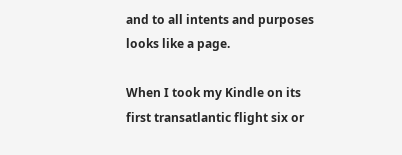and to all intents and purposes looks like a page.

When I took my Kindle on its first transatlantic flight six or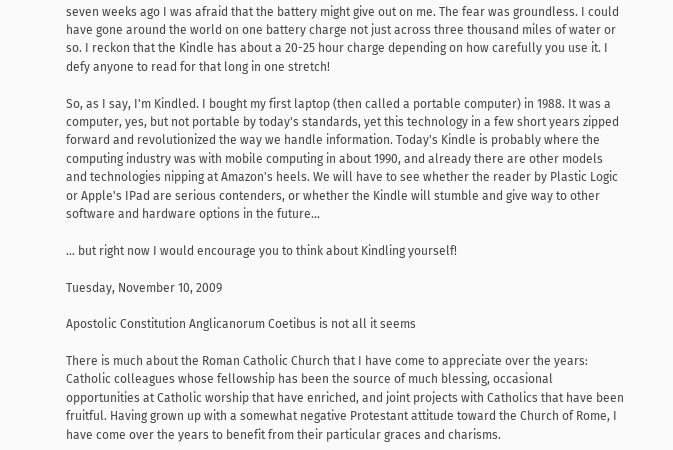seven weeks ago I was afraid that the battery might give out on me. The fear was groundless. I could have gone around the world on one battery charge not just across three thousand miles of water or so. I reckon that the Kindle has about a 20-25 hour charge depending on how carefully you use it. I defy anyone to read for that long in one stretch!

So, as I say, I'm Kindled. I bought my first laptop (then called a portable computer) in 1988. It was a computer, yes, but not portable by today's standards, yet this technology in a few short years zipped forward and revolutionized the way we handle information. Today's Kindle is probably where the computing industry was with mobile computing in about 1990, and already there are other models and technologies nipping at Amazon's heels. We will have to see whether the reader by Plastic Logic or Apple's IPad are serious contenders, or whether the Kindle will stumble and give way to other software and hardware options in the future...

... but right now I would encourage you to think about Kindling yourself!

Tuesday, November 10, 2009

Apostolic Constitution Anglicanorum Coetibus is not all it seems

There is much about the Roman Catholic Church that I have come to appreciate over the years: Catholic colleagues whose fellowship has been the source of much blessing, occasional opportunities at Catholic worship that have enriched, and joint projects with Catholics that have been fruitful. Having grown up with a somewhat negative Protestant attitude toward the Church of Rome, I have come over the years to benefit from their particular graces and charisms.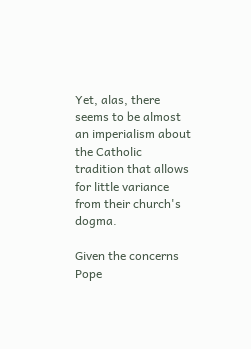Yet, alas, there seems to be almost an imperialism about the Catholic tradition that allows for little variance from their church's dogma.

Given the concerns Pope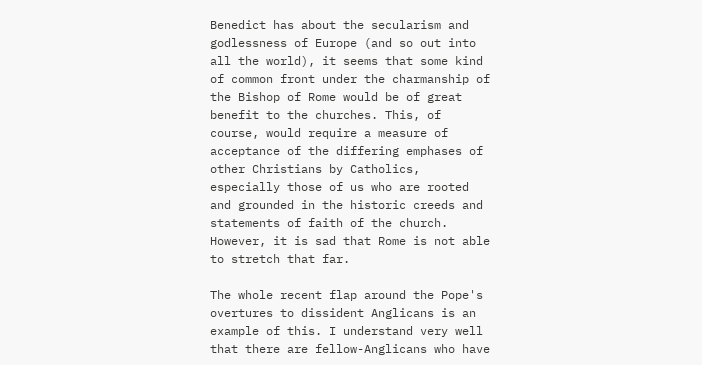Benedict has about the secularism and godlessness of Europe (and so out into all the world), it seems that some kind of common front under the charmanship of the Bishop of Rome would be of great benefit to the churches. This, of course, would require a measure of acceptance of the differing emphases of other Christians by Catholics, especially those of us who are rooted and grounded in the historic creeds and statements of faith of the church. However, it is sad that Rome is not able to stretch that far.

The whole recent flap around the Pope's overtures to dissident Anglicans is an example of this. I understand very well that there are fellow-Anglicans who have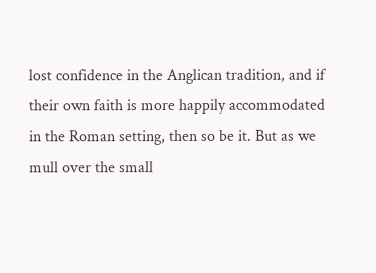lost confidence in the Anglican tradition, and if their own faith is more happily accommodated in the Roman setting, then so be it. But as we mull over the small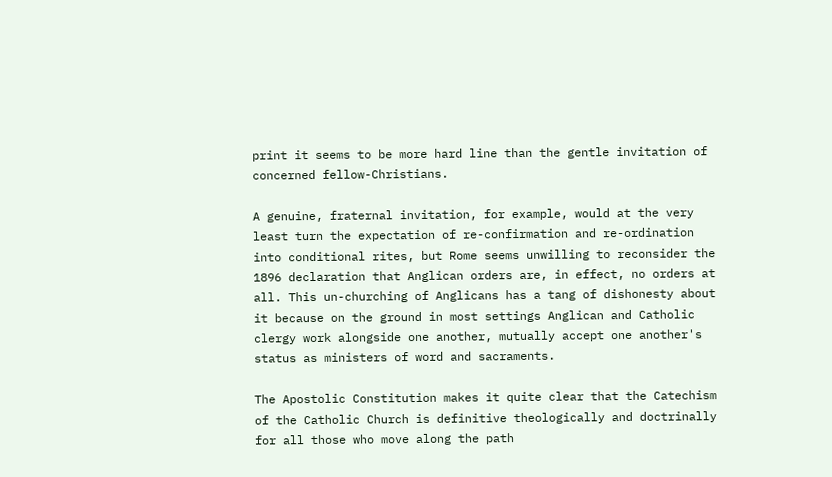print it seems to be more hard line than the gentle invitation of concerned fellow-Christians.

A genuine, fraternal invitation, for example, would at the very least turn the expectation of re-confirmation and re-ordination into conditional rites, but Rome seems unwilling to reconsider the 1896 declaration that Anglican orders are, in effect, no orders at all. This un-churching of Anglicans has a tang of dishonesty about it because on the ground in most settings Anglican and Catholic clergy work alongside one another, mutually accept one another's status as ministers of word and sacraments.

The Apostolic Constitution makes it quite clear that the Catechism of the Catholic Church is definitive theologically and doctrinally for all those who move along the path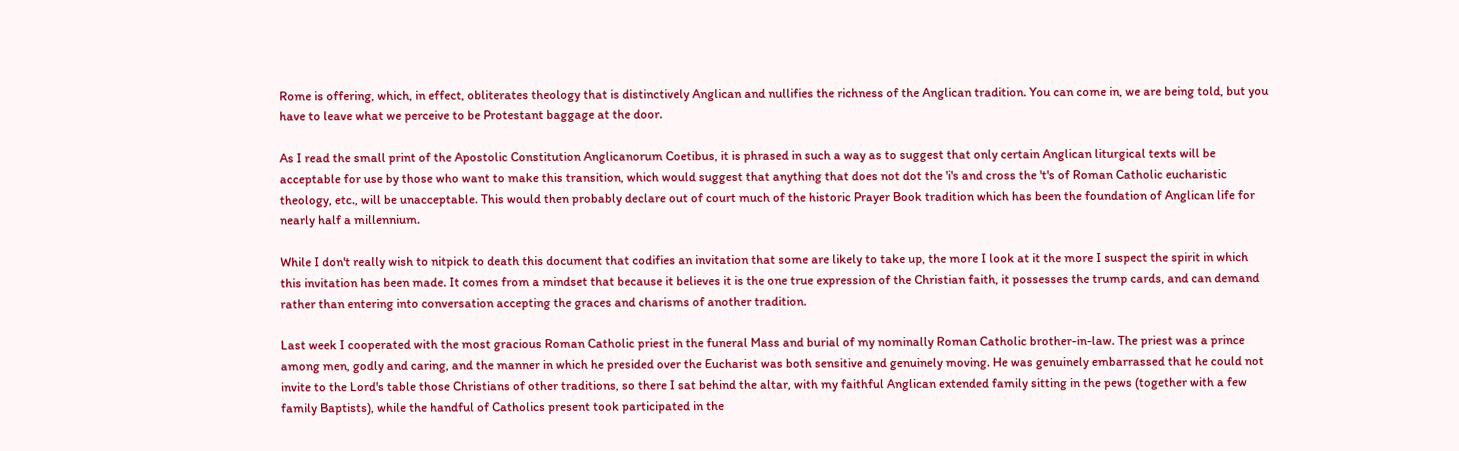Rome is offering, which, in effect, obliterates theology that is distinctively Anglican and nullifies the richness of the Anglican tradition. You can come in, we are being told, but you have to leave what we perceive to be Protestant baggage at the door.

As I read the small print of the Apostolic Constitution Anglicanorum Coetibus, it is phrased in such a way as to suggest that only certain Anglican liturgical texts will be acceptable for use by those who want to make this transition, which would suggest that anything that does not dot the 'i's and cross the 't's of Roman Catholic eucharistic theology, etc., will be unacceptable. This would then probably declare out of court much of the historic Prayer Book tradition which has been the foundation of Anglican life for nearly half a millennium.

While I don't really wish to nitpick to death this document that codifies an invitation that some are likely to take up, the more I look at it the more I suspect the spirit in which this invitation has been made. It comes from a mindset that because it believes it is the one true expression of the Christian faith, it possesses the trump cards, and can demand rather than entering into conversation accepting the graces and charisms of another tradition.

Last week I cooperated with the most gracious Roman Catholic priest in the funeral Mass and burial of my nominally Roman Catholic brother-in-law. The priest was a prince among men, godly and caring, and the manner in which he presided over the Eucharist was both sensitive and genuinely moving. He was genuinely embarrassed that he could not invite to the Lord's table those Christians of other traditions, so there I sat behind the altar, with my faithful Anglican extended family sitting in the pews (together with a few family Baptists), while the handful of Catholics present took participated in the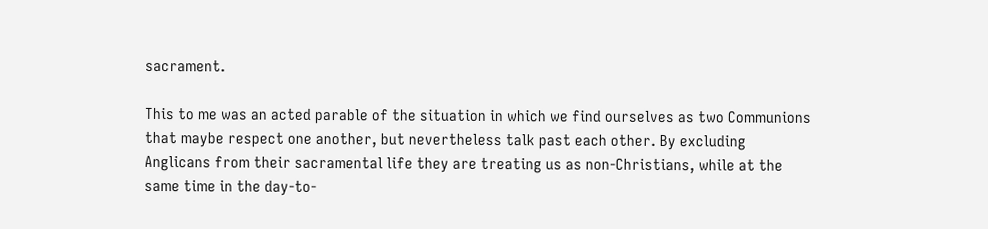sacrament.

This to me was an acted parable of the situation in which we find ourselves as two Communions that maybe respect one another, but nevertheless talk past each other. By excluding Anglicans from their sacramental life they are treating us as non-Christians, while at the same time in the day-to-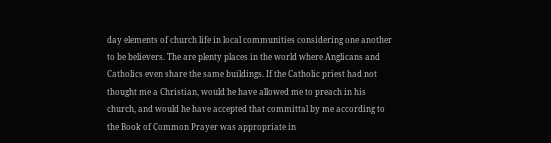day elements of church life in local communities considering one another to be believers. The are plenty places in the world where Anglicans and Catholics even share the same buildings. If the Catholic priest had not thought me a Christian, would he have allowed me to preach in his church, and would he have accepted that committal by me according to the Book of Common Prayer was appropriate in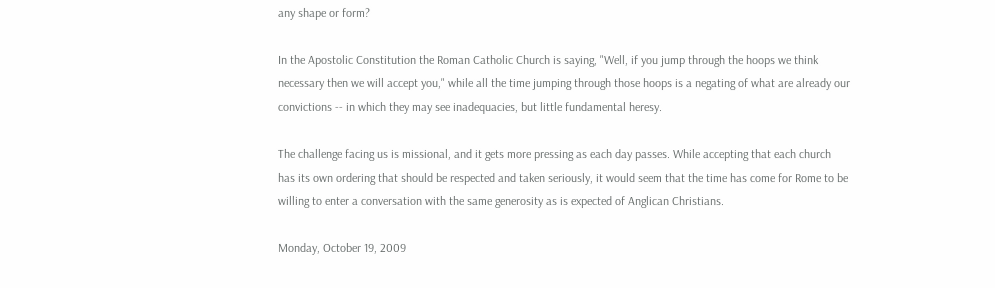any shape or form?

In the Apostolic Constitution the Roman Catholic Church is saying, "Well, if you jump through the hoops we think necessary then we will accept you," while all the time jumping through those hoops is a negating of what are already our convictions -- in which they may see inadequacies, but little fundamental heresy.

The challenge facing us is missional, and it gets more pressing as each day passes. While accepting that each church has its own ordering that should be respected and taken seriously, it would seem that the time has come for Rome to be willing to enter a conversation with the same generosity as is expected of Anglican Christians.

Monday, October 19, 2009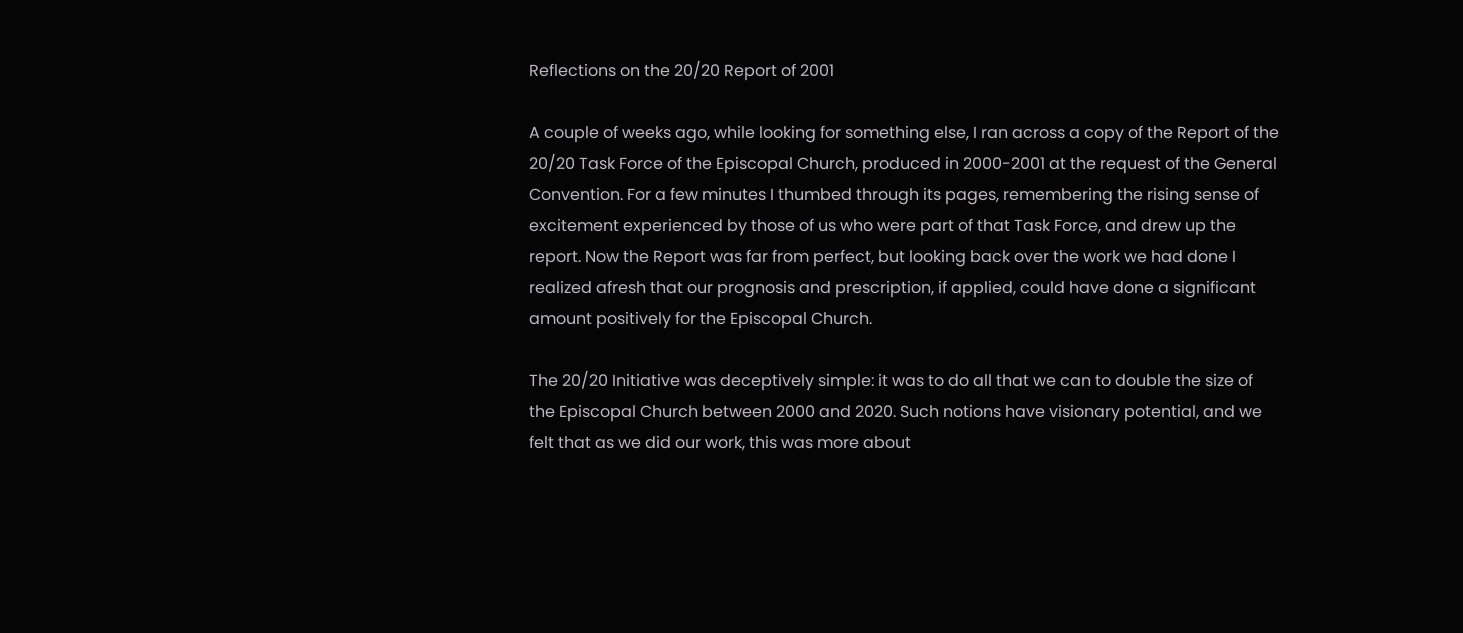Reflections on the 20/20 Report of 2001

A couple of weeks ago, while looking for something else, I ran across a copy of the Report of the 20/20 Task Force of the Episcopal Church, produced in 2000-2001 at the request of the General Convention. For a few minutes I thumbed through its pages, remembering the rising sense of excitement experienced by those of us who were part of that Task Force, and drew up the report. Now the Report was far from perfect, but looking back over the work we had done I realized afresh that our prognosis and prescription, if applied, could have done a significant amount positively for the Episcopal Church.

The 20/20 Initiative was deceptively simple: it was to do all that we can to double the size of the Episcopal Church between 2000 and 2020. Such notions have visionary potential, and we felt that as we did our work, this was more about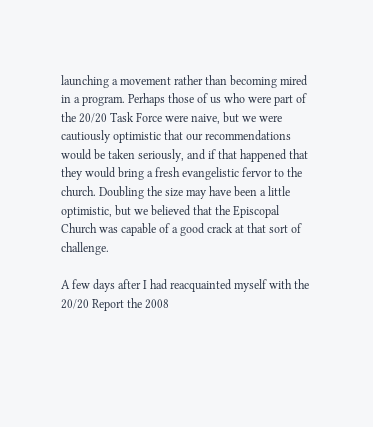launching a movement rather than becoming mired in a program. Perhaps those of us who were part of the 20/20 Task Force were naive, but we were cautiously optimistic that our recommendations would be taken seriously, and if that happened that they would bring a fresh evangelistic fervor to the church. Doubling the size may have been a little optimistic, but we believed that the Episcopal Church was capable of a good crack at that sort of challenge.

A few days after I had reacquainted myself with the 20/20 Report the 2008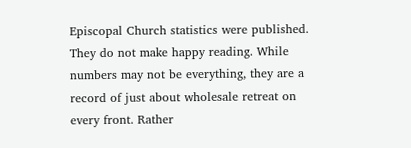Episcopal Church statistics were published. They do not make happy reading. While numbers may not be everything, they are a record of just about wholesale retreat on every front. Rather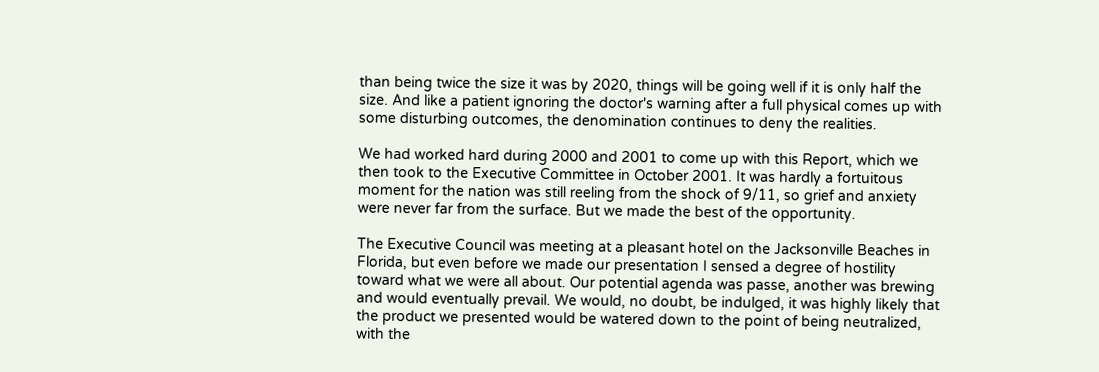than being twice the size it was by 2020, things will be going well if it is only half the size. And like a patient ignoring the doctor's warning after a full physical comes up with some disturbing outcomes, the denomination continues to deny the realities.

We had worked hard during 2000 and 2001 to come up with this Report, which we then took to the Executive Committee in October 2001. It was hardly a fortuitous moment for the nation was still reeling from the shock of 9/11, so grief and anxiety were never far from the surface. But we made the best of the opportunity.

The Executive Council was meeting at a pleasant hotel on the Jacksonville Beaches in Florida, but even before we made our presentation I sensed a degree of hostility toward what we were all about. Our potential agenda was passe, another was brewing and would eventually prevail. We would, no doubt, be indulged, it was highly likely that the product we presented would be watered down to the point of being neutralized, with the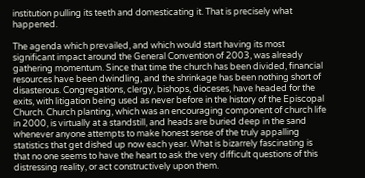institution pulling its teeth and domesticating it. That is precisely what happened.

The agenda which prevailed, and which would start having its most significant impact around the General Convention of 2003, was already gathering momentum. Since that time the church has been divided, financial resources have been dwindling, and the shrinkage has been nothing short of disasterous. Congregations, clergy, bishops, dioceses, have headed for the exits, with litigation being used as never before in the history of the Episcopal Church. Church planting, which was an encouraging component of church life in 2000, is virtually at a standstill, and heads are buried deep in the sand whenever anyone attempts to make honest sense of the truly appalling statistics that get dished up now each year. What is bizarrely fascinating is that no one seems to have the heart to ask the very difficult questions of this distressing reality, or act constructively upon them.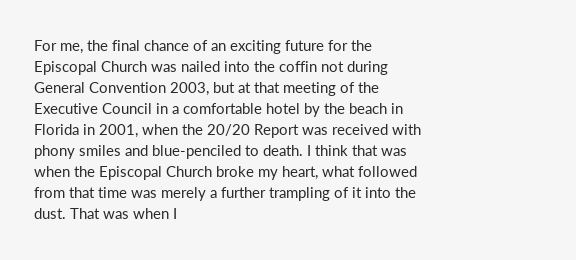For me, the final chance of an exciting future for the Episcopal Church was nailed into the coffin not during General Convention 2003, but at that meeting of the Executive Council in a comfortable hotel by the beach in Florida in 2001, when the 20/20 Report was received with phony smiles and blue-penciled to death. I think that was when the Episcopal Church broke my heart, what followed from that time was merely a further trampling of it into the dust. That was when I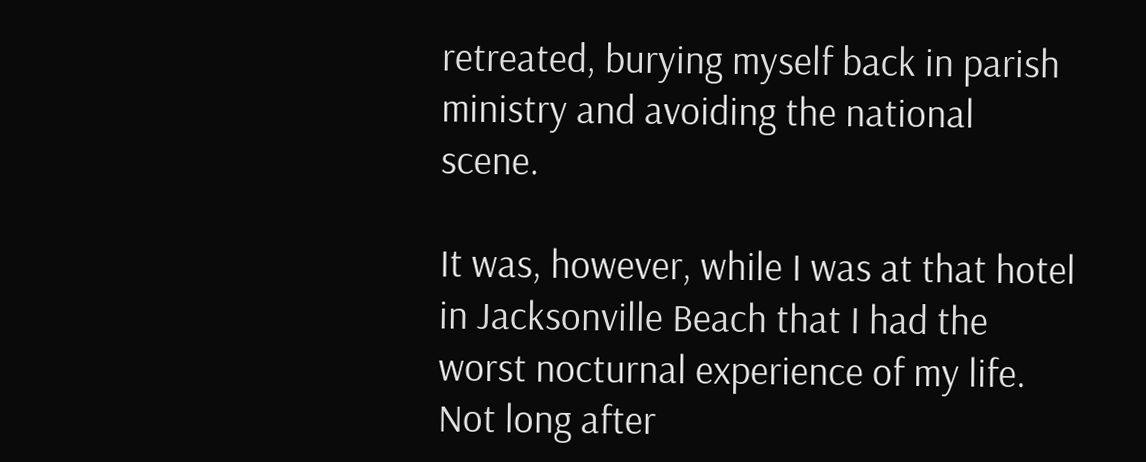retreated, burying myself back in parish ministry and avoiding the national scene.

It was, however, while I was at that hotel in Jacksonville Beach that I had the worst nocturnal experience of my life. Not long after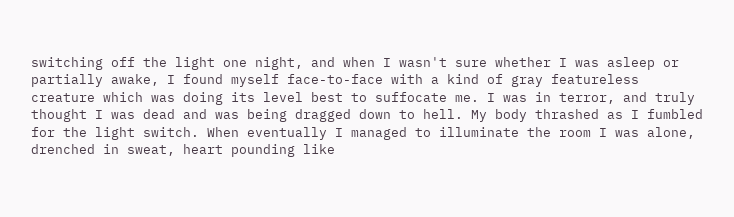switching off the light one night, and when I wasn't sure whether I was asleep or partially awake, I found myself face-to-face with a kind of gray featureless creature which was doing its level best to suffocate me. I was in terror, and truly thought I was dead and was being dragged down to hell. My body thrashed as I fumbled for the light switch. When eventually I managed to illuminate the room I was alone, drenched in sweat, heart pounding like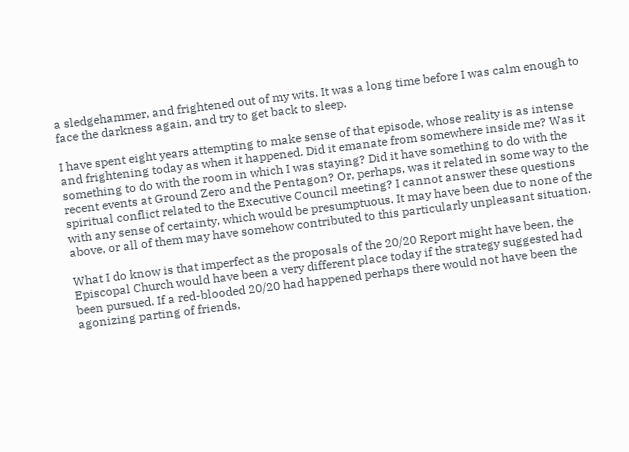a sledgehammer, and frightened out of my wits. It was a long time before I was calm enough to face the darkness again, and try to get back to sleep.

I have spent eight years attempting to make sense of that episode, whose reality is as intense and frightening today as when it happened. Did it emanate from somewhere inside me? Was it something to do with the room in which I was staying? Did it have something to do with the recent events at Ground Zero and the Pentagon? Or, perhaps, was it related in some way to the spiritual conflict related to the Executive Council meeting? I cannot answer these questions with any sense of certainty, which would be presumptuous. It may have been due to none of the above, or all of them may have somehow contributed to this particularly unpleasant situation.

What I do know is that imperfect as the proposals of the 20/20 Report might have been, the Episcopal Church would have been a very different place today if the strategy suggested had been pursued. If a red-blooded 20/20 had happened perhaps there would not have been the agonizing parting of friends,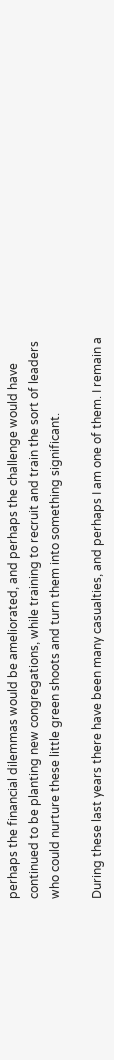perhaps the financial dilemmas would be ameliorated, and perhaps the challenge would have continued to be planting new congregations, while training to recruit and train the sort of leaders who could nurture these little green shoots and turn them into something significant.

During these last years there have been many casualties, and perhaps I am one of them. I remain a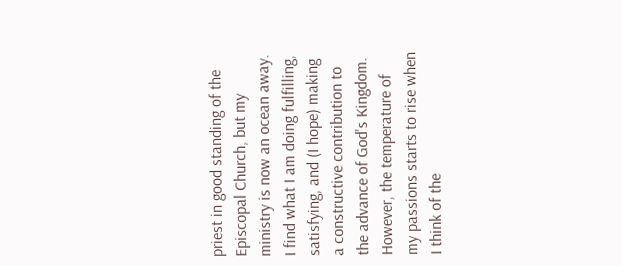priest in good standing of the Episcopal Church, but my ministry is now an ocean away. I find what I am doing fulfilling, satisfying, and (I hope) making a constructive contribution to the advance of God's Kingdom. However, the temperature of my passions starts to rise when I think of the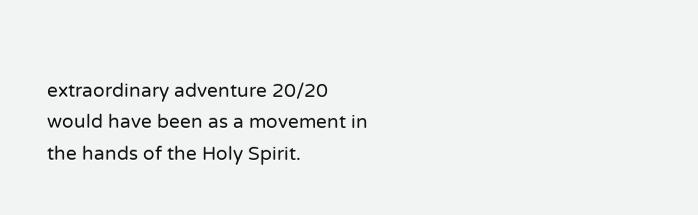extraordinary adventure 20/20 would have been as a movement in the hands of the Holy Spirit.